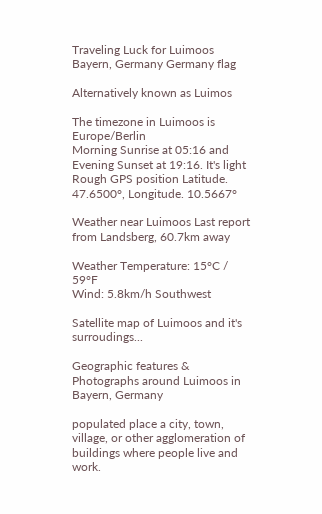Traveling Luck for Luimoos Bayern, Germany Germany flag

Alternatively known as Luimos

The timezone in Luimoos is Europe/Berlin
Morning Sunrise at 05:16 and Evening Sunset at 19:16. It's light
Rough GPS position Latitude. 47.6500°, Longitude. 10.5667°

Weather near Luimoos Last report from Landsberg, 60.7km away

Weather Temperature: 15°C / 59°F
Wind: 5.8km/h Southwest

Satellite map of Luimoos and it's surroudings...

Geographic features & Photographs around Luimoos in Bayern, Germany

populated place a city, town, village, or other agglomeration of buildings where people live and work.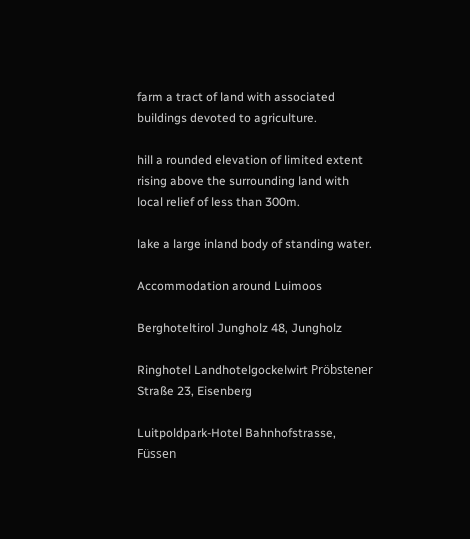farm a tract of land with associated buildings devoted to agriculture.

hill a rounded elevation of limited extent rising above the surrounding land with local relief of less than 300m.

lake a large inland body of standing water.

Accommodation around Luimoos

Berghoteltirol Jungholz 48, Jungholz

Ringhotel Landhotelgockelwirt Pröbstener Straße 23, Eisenberg

Luitpoldpark-Hotel Bahnhofstrasse, Füssen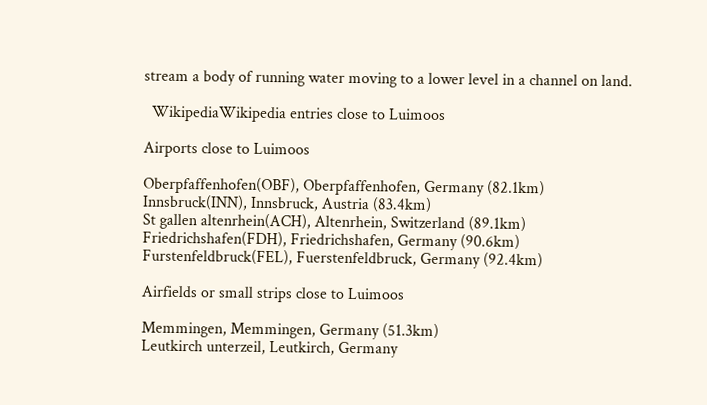stream a body of running water moving to a lower level in a channel on land.

  WikipediaWikipedia entries close to Luimoos

Airports close to Luimoos

Oberpfaffenhofen(OBF), Oberpfaffenhofen, Germany (82.1km)
Innsbruck(INN), Innsbruck, Austria (83.4km)
St gallen altenrhein(ACH), Altenrhein, Switzerland (89.1km)
Friedrichshafen(FDH), Friedrichshafen, Germany (90.6km)
Furstenfeldbruck(FEL), Fuerstenfeldbruck, Germany (92.4km)

Airfields or small strips close to Luimoos

Memmingen, Memmingen, Germany (51.3km)
Leutkirch unterzeil, Leutkirch, Germany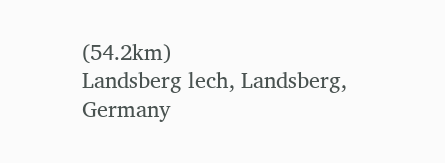(54.2km)
Landsberg lech, Landsberg, Germany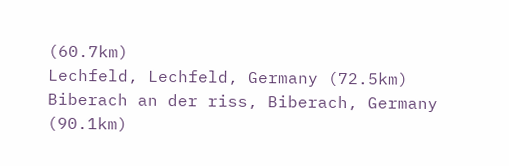(60.7km)
Lechfeld, Lechfeld, Germany (72.5km)
Biberach an der riss, Biberach, Germany (90.1km)